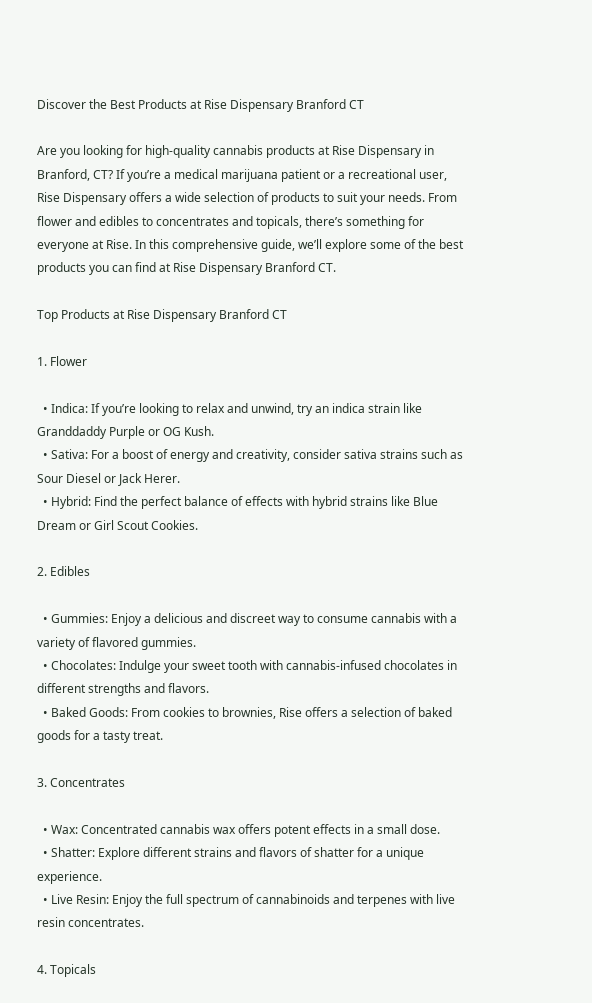Discover the Best Products at Rise Dispensary Branford CT

Are you looking for high-quality cannabis products at Rise Dispensary in Branford, CT? If you’re a medical marijuana patient or a recreational user, Rise Dispensary offers a wide selection of products to suit your needs. From flower and edibles to concentrates and topicals, there’s something for everyone at Rise. In this comprehensive guide, we’ll explore some of the best products you can find at Rise Dispensary Branford CT.

Top Products at Rise Dispensary Branford CT

1. Flower

  • Indica: If you’re looking to relax and unwind, try an indica strain like Granddaddy Purple or OG Kush.
  • Sativa: For a boost of energy and creativity, consider sativa strains such as Sour Diesel or Jack Herer.
  • Hybrid: Find the perfect balance of effects with hybrid strains like Blue Dream or Girl Scout Cookies.

2. Edibles

  • Gummies: Enjoy a delicious and discreet way to consume cannabis with a variety of flavored gummies.
  • Chocolates: Indulge your sweet tooth with cannabis-infused chocolates in different strengths and flavors.
  • Baked Goods: From cookies to brownies, Rise offers a selection of baked goods for a tasty treat.

3. Concentrates

  • Wax: Concentrated cannabis wax offers potent effects in a small dose.
  • Shatter: Explore different strains and flavors of shatter for a unique experience.
  • Live Resin: Enjoy the full spectrum of cannabinoids and terpenes with live resin concentrates.

4. Topicals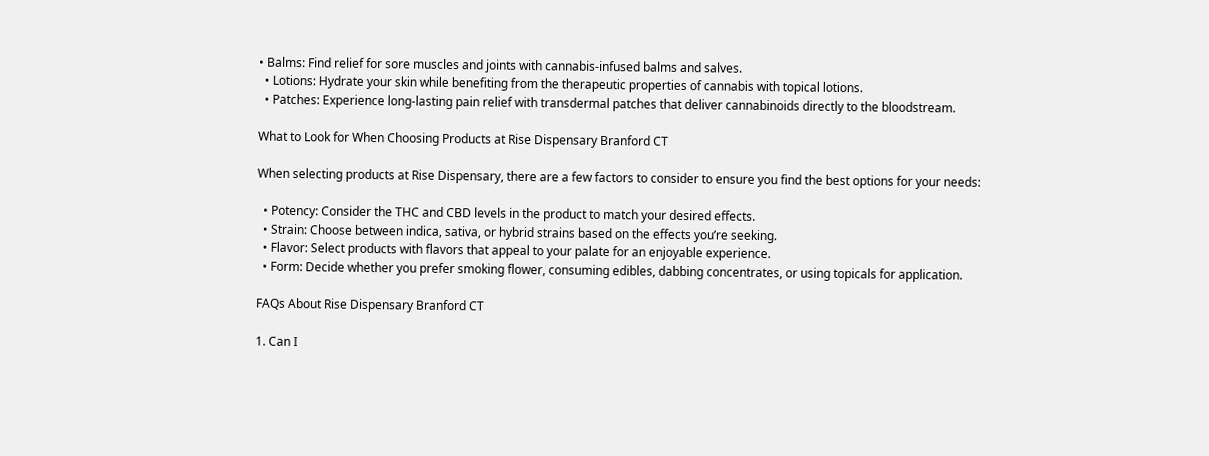• Balms: Find relief for sore muscles and joints with cannabis-infused balms and salves.
  • Lotions: Hydrate your skin while benefiting from the therapeutic properties of cannabis with topical lotions.
  • Patches: Experience long-lasting pain relief with transdermal patches that deliver cannabinoids directly to the bloodstream.

What to Look for When Choosing Products at Rise Dispensary Branford CT

When selecting products at Rise Dispensary, there are a few factors to consider to ensure you find the best options for your needs:

  • Potency: Consider the THC and CBD levels in the product to match your desired effects.
  • Strain: Choose between indica, sativa, or hybrid strains based on the effects you’re seeking.
  • Flavor: Select products with flavors that appeal to your palate for an enjoyable experience.
  • Form: Decide whether you prefer smoking flower, consuming edibles, dabbing concentrates, or using topicals for application.

FAQs About Rise Dispensary Branford CT

1. Can I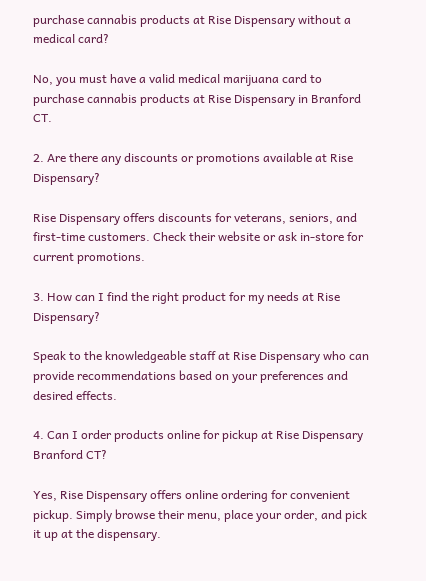purchase cannabis products at Rise Dispensary without a medical card?

No, you must have a valid medical marijuana card to purchase cannabis products at Rise Dispensary in Branford CT.

2. Are there any discounts or promotions available at Rise Dispensary?

Rise Dispensary offers discounts for veterans, seniors, and first-time customers. Check their website or ask in-store for current promotions.

3. How can I find the right product for my needs at Rise Dispensary?

Speak to the knowledgeable staff at Rise Dispensary who can provide recommendations based on your preferences and desired effects.

4. Can I order products online for pickup at Rise Dispensary Branford CT?

Yes, Rise Dispensary offers online ordering for convenient pickup. Simply browse their menu, place your order, and pick it up at the dispensary.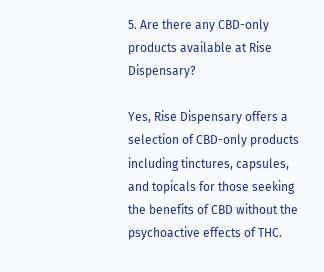5. Are there any CBD-only products available at Rise Dispensary?

Yes, Rise Dispensary offers a selection of CBD-only products including tinctures, capsules, and topicals for those seeking the benefits of CBD without the psychoactive effects of THC.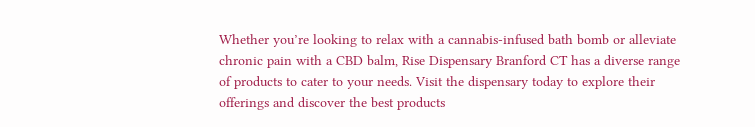Whether you’re looking to relax with a cannabis-infused bath bomb or alleviate chronic pain with a CBD balm, Rise Dispensary Branford CT has a diverse range of products to cater to your needs. Visit the dispensary today to explore their offerings and discover the best products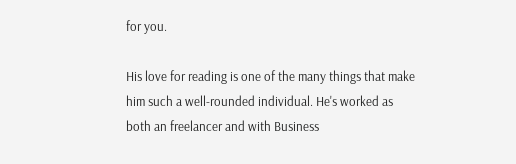for you.

His love for reading is one of the many things that make him such a well-rounded individual. He's worked as both an freelancer and with Business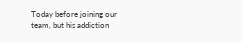Today before joining our team, but his addiction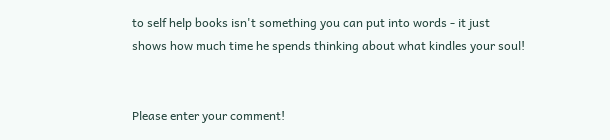to self help books isn't something you can put into words - it just shows how much time he spends thinking about what kindles your soul!


Please enter your comment!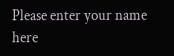Please enter your name here